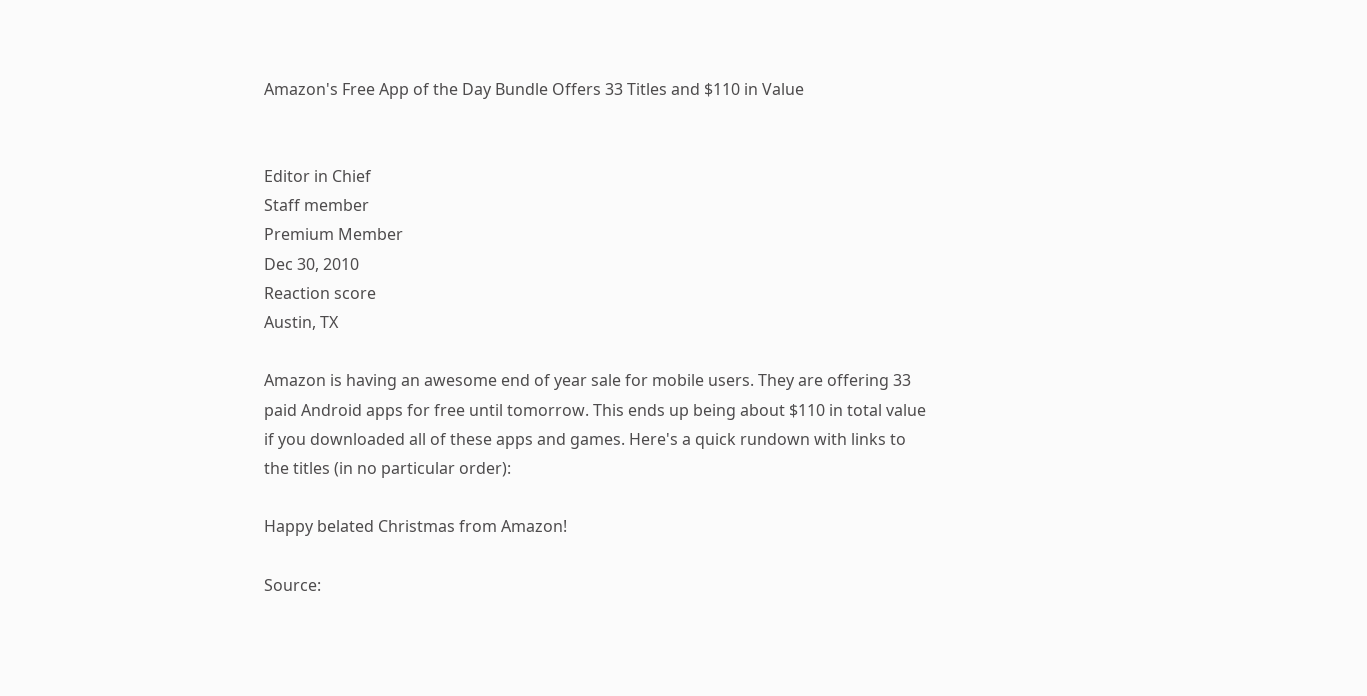Amazon's Free App of the Day Bundle Offers 33 Titles and $110 in Value


Editor in Chief
Staff member
Premium Member
Dec 30, 2010
Reaction score
Austin, TX

Amazon is having an awesome end of year sale for mobile users. They are offering 33 paid Android apps for free until tomorrow. This ends up being about $110 in total value if you downloaded all of these apps and games. Here's a quick rundown with links to the titles (in no particular order):

Happy belated Christmas from Amazon!

Source: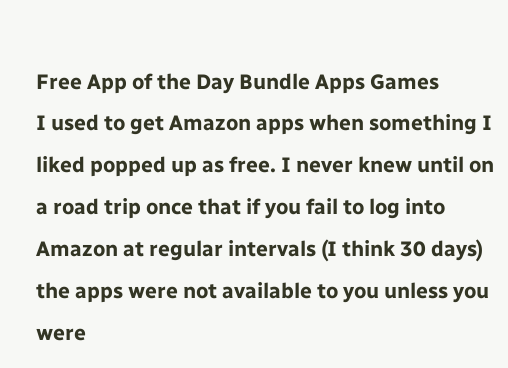Free App of the Day Bundle Apps Games
I used to get Amazon apps when something I liked popped up as free. I never knew until on a road trip once that if you fail to log into Amazon at regular intervals (I think 30 days) the apps were not available to you unless you were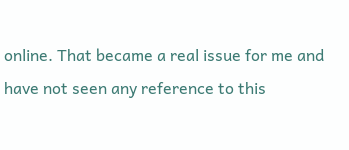online. That became a real issue for me and have not seen any reference to this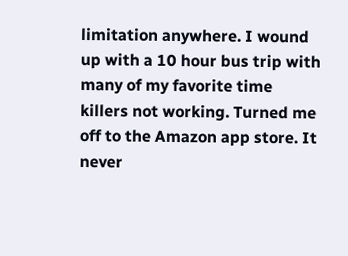limitation anywhere. I wound up with a 10 hour bus trip with many of my favorite time killers not working. Turned me off to the Amazon app store. It never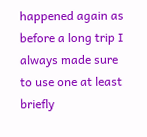happened again as before a long trip I always made sure to use one at least briefly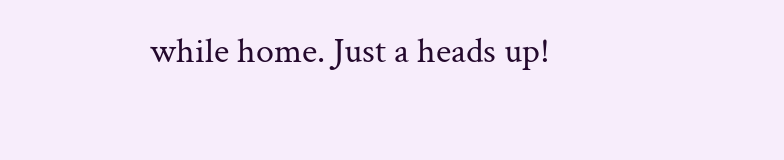while home. Just a heads up!